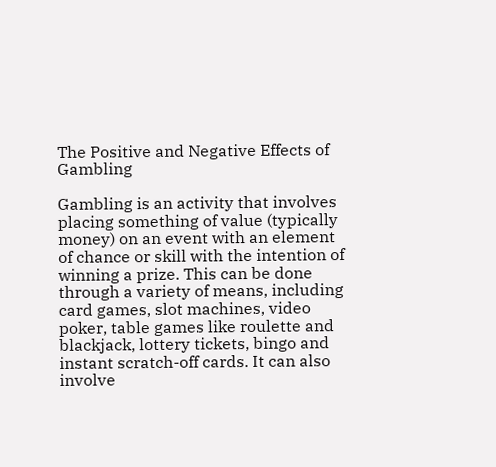The Positive and Negative Effects of Gambling

Gambling is an activity that involves placing something of value (typically money) on an event with an element of chance or skill with the intention of winning a prize. This can be done through a variety of means, including card games, slot machines, video poker, table games like roulette and blackjack, lottery tickets, bingo and instant scratch-off cards. It can also involve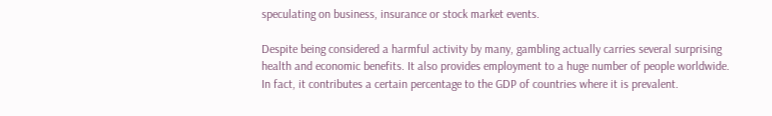speculating on business, insurance or stock market events.

Despite being considered a harmful activity by many, gambling actually carries several surprising health and economic benefits. It also provides employment to a huge number of people worldwide. In fact, it contributes a certain percentage to the GDP of countries where it is prevalent.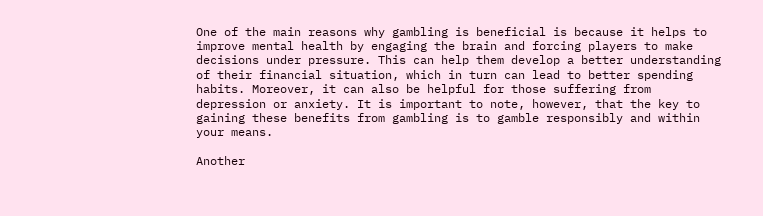One of the main reasons why gambling is beneficial is because it helps to improve mental health by engaging the brain and forcing players to make decisions under pressure. This can help them develop a better understanding of their financial situation, which in turn can lead to better spending habits. Moreover, it can also be helpful for those suffering from depression or anxiety. It is important to note, however, that the key to gaining these benefits from gambling is to gamble responsibly and within your means.

Another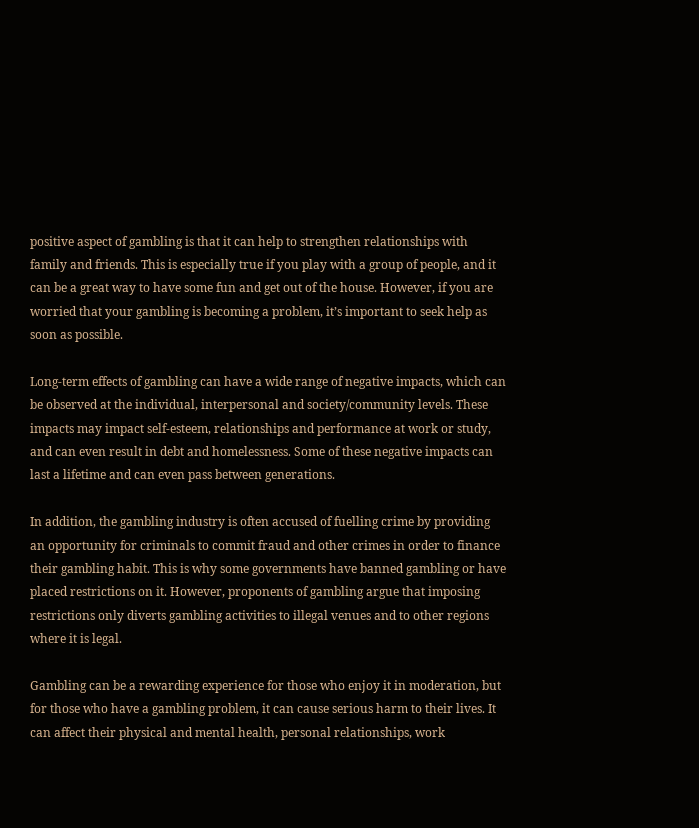positive aspect of gambling is that it can help to strengthen relationships with family and friends. This is especially true if you play with a group of people, and it can be a great way to have some fun and get out of the house. However, if you are worried that your gambling is becoming a problem, it’s important to seek help as soon as possible.

Long-term effects of gambling can have a wide range of negative impacts, which can be observed at the individual, interpersonal and society/community levels. These impacts may impact self-esteem, relationships and performance at work or study, and can even result in debt and homelessness. Some of these negative impacts can last a lifetime and can even pass between generations.

In addition, the gambling industry is often accused of fuelling crime by providing an opportunity for criminals to commit fraud and other crimes in order to finance their gambling habit. This is why some governments have banned gambling or have placed restrictions on it. However, proponents of gambling argue that imposing restrictions only diverts gambling activities to illegal venues and to other regions where it is legal.

Gambling can be a rewarding experience for those who enjoy it in moderation, but for those who have a gambling problem, it can cause serious harm to their lives. It can affect their physical and mental health, personal relationships, work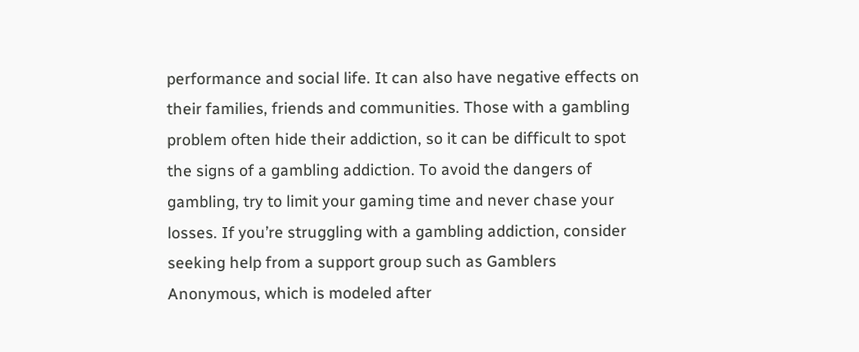performance and social life. It can also have negative effects on their families, friends and communities. Those with a gambling problem often hide their addiction, so it can be difficult to spot the signs of a gambling addiction. To avoid the dangers of gambling, try to limit your gaming time and never chase your losses. If you’re struggling with a gambling addiction, consider seeking help from a support group such as Gamblers Anonymous, which is modeled after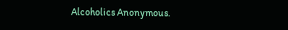Alcoholics Anonymous.